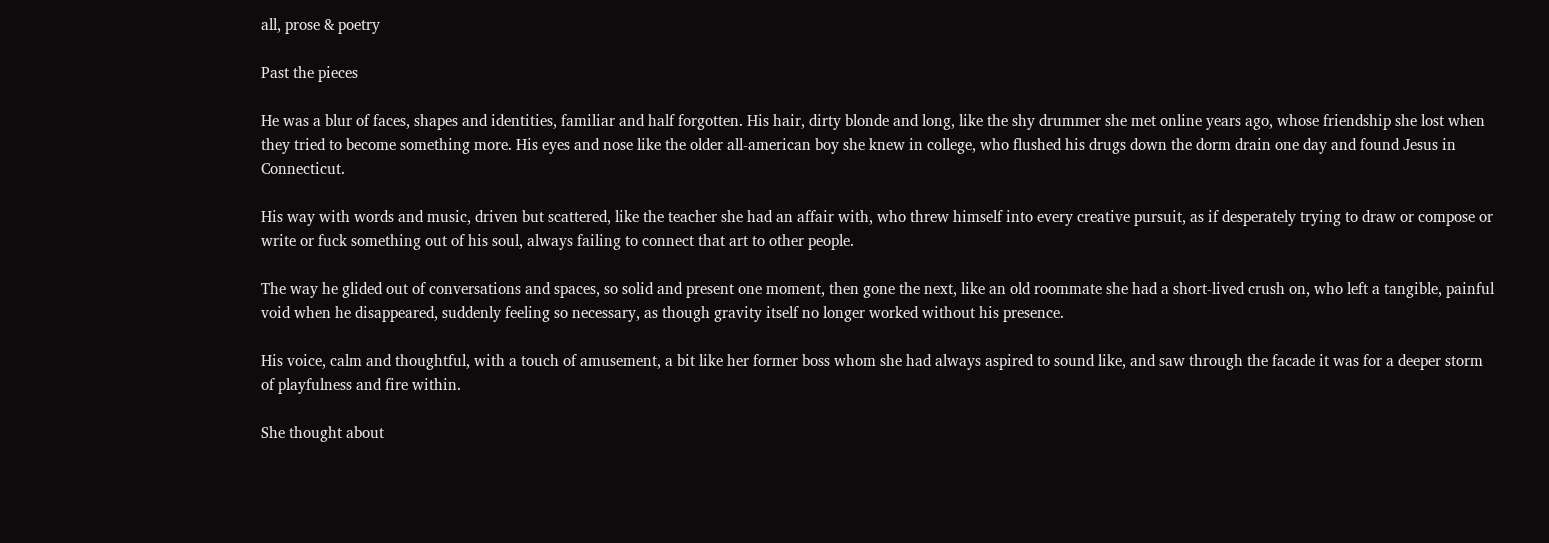all, prose & poetry

Past the pieces

He was a blur of faces, shapes and identities, familiar and half forgotten. His hair, dirty blonde and long, like the shy drummer she met online years ago, whose friendship she lost when they tried to become something more. His eyes and nose like the older all-american boy she knew in college, who flushed his drugs down the dorm drain one day and found Jesus in Connecticut.

His way with words and music, driven but scattered, like the teacher she had an affair with, who threw himself into every creative pursuit, as if desperately trying to draw or compose or write or fuck something out of his soul, always failing to connect that art to other people.

The way he glided out of conversations and spaces, so solid and present one moment, then gone the next, like an old roommate she had a short-lived crush on, who left a tangible, painful void when he disappeared, suddenly feeling so necessary, as though gravity itself no longer worked without his presence.

His voice, calm and thoughtful, with a touch of amusement, a bit like her former boss whom she had always aspired to sound like, and saw through the facade it was for a deeper storm of playfulness and fire within.

She thought about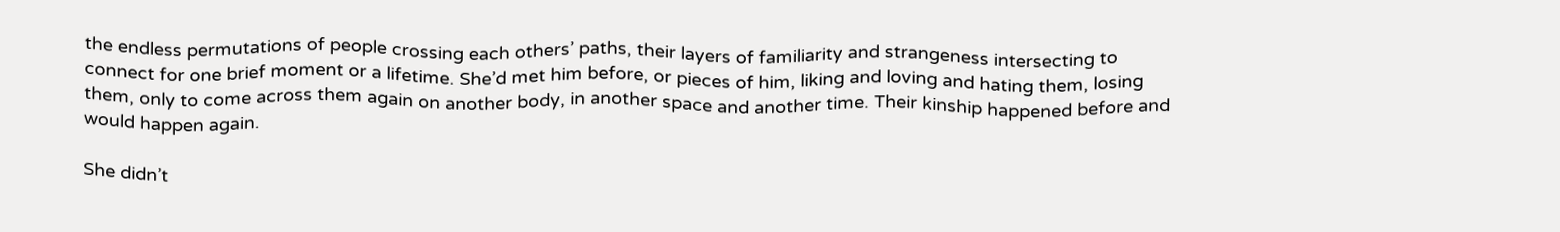the endless permutations of people crossing each others’ paths, their layers of familiarity and strangeness intersecting to connect for one brief moment or a lifetime. She’d met him before, or pieces of him, liking and loving and hating them, losing them, only to come across them again on another body, in another space and another time. Their kinship happened before and would happen again.

She didn’t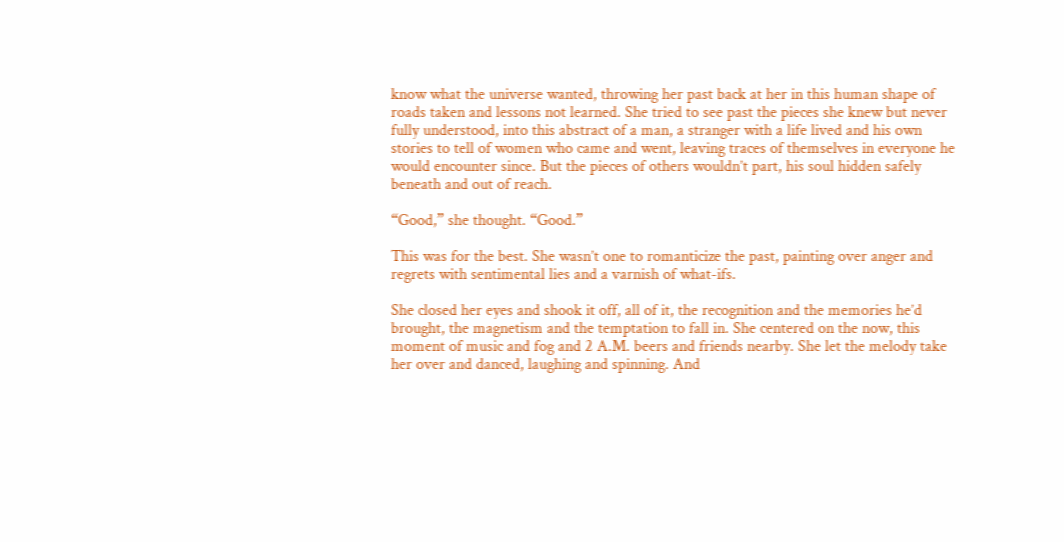know what the universe wanted, throwing her past back at her in this human shape of roads taken and lessons not learned. She tried to see past the pieces she knew but never fully understood, into this abstract of a man, a stranger with a life lived and his own stories to tell of women who came and went, leaving traces of themselves in everyone he would encounter since. But the pieces of others wouldn’t part, his soul hidden safely beneath and out of reach.

“Good,” she thought. “Good.”

This was for the best. She wasn’t one to romanticize the past, painting over anger and regrets with sentimental lies and a varnish of what-ifs.

She closed her eyes and shook it off, all of it, the recognition and the memories he’d brought, the magnetism and the temptation to fall in. She centered on the now, this moment of music and fog and 2 A.M. beers and friends nearby. She let the melody take her over and danced, laughing and spinning. And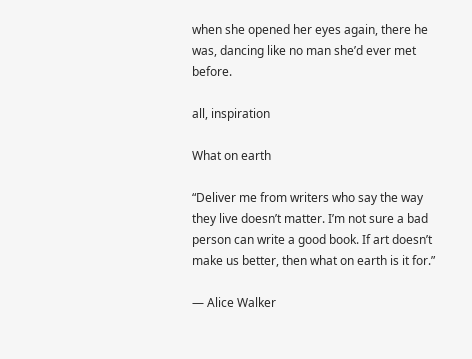when she opened her eyes again, there he was, dancing like no man she’d ever met before.

all, inspiration

What on earth

“Deliver me from writers who say the way they live doesn’t matter. I’m not sure a bad person can write a good book. If art doesn’t make us better, then what on earth is it for.”

— Alice Walker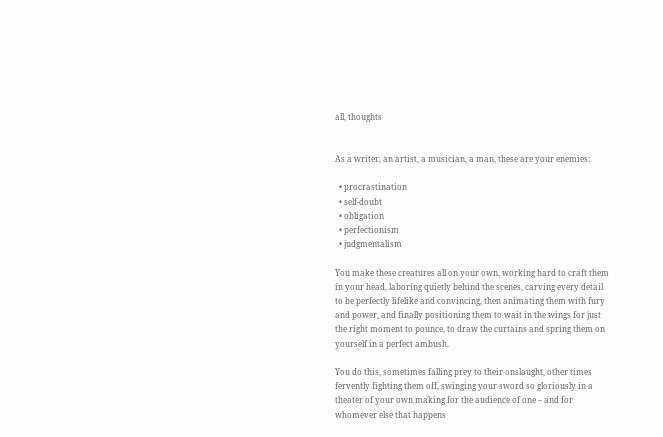all, thoughts


As a writer, an artist, a musician, a man, these are your enemies:

  • procrastination
  • self-doubt
  • obligation
  • perfectionism
  • judgmentalism

You make these creatures all on your own, working hard to craft them in your head, laboring quietly behind the scenes, carving every detail to be perfectly lifelike and convincing, then animating them with fury and power, and finally positioning them to wait in the wings for just the right moment to pounce, to draw the curtains and spring them on yourself in a perfect ambush.

You do this, sometimes falling prey to their onslaught, other times fervently fighting them off, swinging your sword so gloriously in a theater of your own making for the audience of one – and for whomever else that happens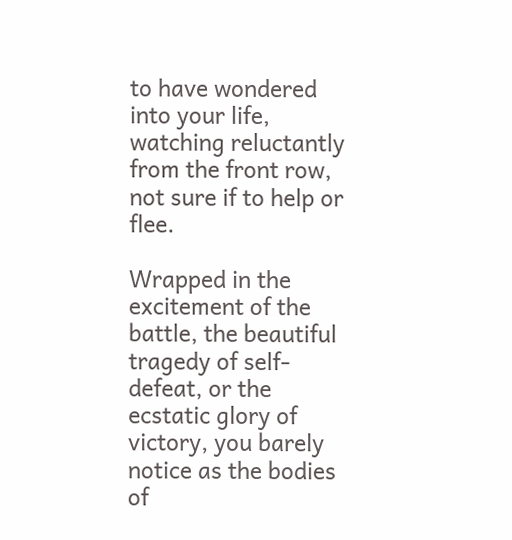to have wondered into your life, watching reluctantly from the front row, not sure if to help or flee.

Wrapped in the excitement of the battle, the beautiful tragedy of self-defeat, or the ecstatic glory of victory, you barely notice as the bodies of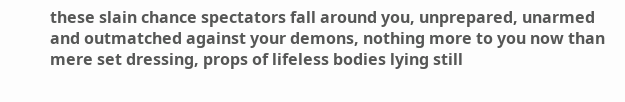these slain chance spectators fall around you, unprepared, unarmed and outmatched against your demons, nothing more to you now than mere set dressing, props of lifeless bodies lying still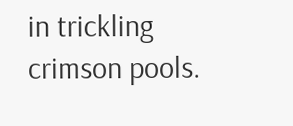in trickling crimson pools.